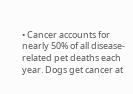• Cancer accounts for nearly 50% of all disease-related pet deaths each year. Dogs get cancer at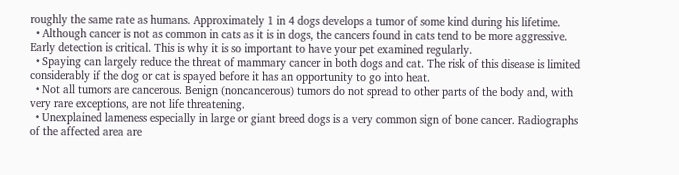roughly the same rate as humans. Approximately 1 in 4 dogs develops a tumor of some kind during his lifetime.
  • Although cancer is not as common in cats as it is in dogs, the cancers found in cats tend to be more aggressive. Early detection is critical. This is why it is so important to have your pet examined regularly.
  • Spaying can largely reduce the threat of mammary cancer in both dogs and cat. The risk of this disease is limited considerably if the dog or cat is spayed before it has an opportunity to go into heat.
  • Not all tumors are cancerous. Benign (noncancerous) tumors do not spread to other parts of the body and, with very rare exceptions, are not life threatening.
  • Unexplained lameness especially in large or giant breed dogs is a very common sign of bone cancer. Radiographs of the affected area are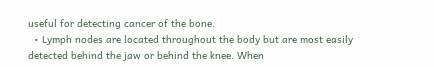useful for detecting cancer of the bone.
  • Lymph nodes are located throughout the body but are most easily detected behind the jaw or behind the knee. When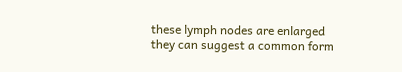these lymph nodes are enlarged they can suggest a common form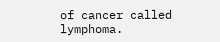of cancer called lymphoma.